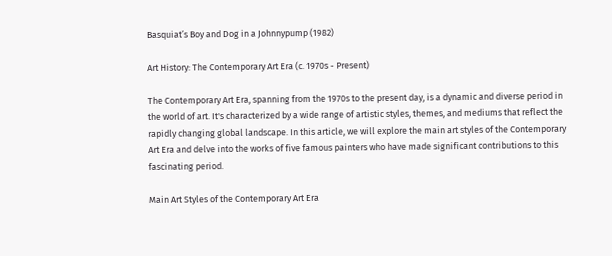Basquiat’s Boy and Dog in a Johnnypump (1982)

Art History: The Contemporary Art Era (c. 1970s - Present)

The Contemporary Art Era, spanning from the 1970s to the present day, is a dynamic and diverse period in the world of art. It's characterized by a wide range of artistic styles, themes, and mediums that reflect the rapidly changing global landscape. In this article, we will explore the main art styles of the Contemporary Art Era and delve into the works of five famous painters who have made significant contributions to this fascinating period.

Main Art Styles of the Contemporary Art Era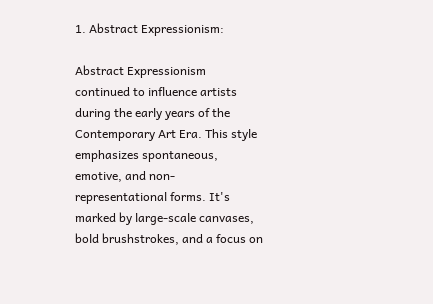1. Abstract Expressionism:

Abstract Expressionism continued to influence artists during the early years of the Contemporary Art Era. This style emphasizes spontaneous, emotive, and non-representational forms. It's marked by large-scale canvases, bold brushstrokes, and a focus on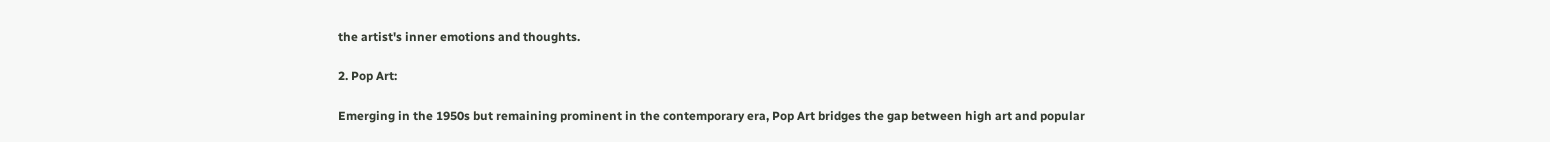the artist's inner emotions and thoughts.

2. Pop Art:

Emerging in the 1950s but remaining prominent in the contemporary era, Pop Art bridges the gap between high art and popular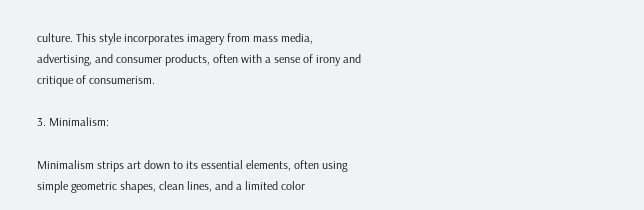culture. This style incorporates imagery from mass media, advertising, and consumer products, often with a sense of irony and critique of consumerism.

3. Minimalism:

Minimalism strips art down to its essential elements, often using simple geometric shapes, clean lines, and a limited color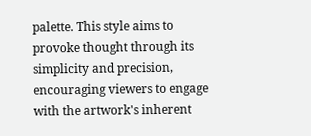palette. This style aims to provoke thought through its simplicity and precision, encouraging viewers to engage with the artwork's inherent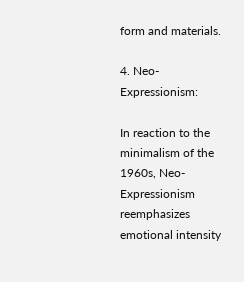form and materials.

4. Neo-Expressionism:

In reaction to the minimalism of the 1960s, Neo-Expressionism reemphasizes emotional intensity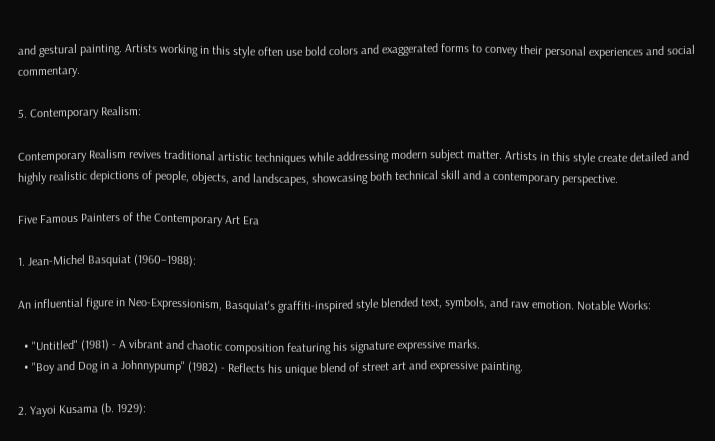and gestural painting. Artists working in this style often use bold colors and exaggerated forms to convey their personal experiences and social commentary.

5. Contemporary Realism:

Contemporary Realism revives traditional artistic techniques while addressing modern subject matter. Artists in this style create detailed and highly realistic depictions of people, objects, and landscapes, showcasing both technical skill and a contemporary perspective.

Five Famous Painters of the Contemporary Art Era

1. Jean-Michel Basquiat (1960–1988):

An influential figure in Neo-Expressionism, Basquiat's graffiti-inspired style blended text, symbols, and raw emotion. Notable Works:

  • "Untitled" (1981) - A vibrant and chaotic composition featuring his signature expressive marks.
  • "Boy and Dog in a Johnnypump" (1982) - Reflects his unique blend of street art and expressive painting.

2. Yayoi Kusama (b. 1929):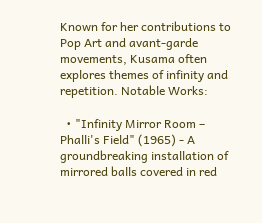Known for her contributions to Pop Art and avant-garde movements, Kusama often explores themes of infinity and repetition. Notable Works:

  • "Infinity Mirror Room – Phalli's Field" (1965) - A groundbreaking installation of mirrored balls covered in red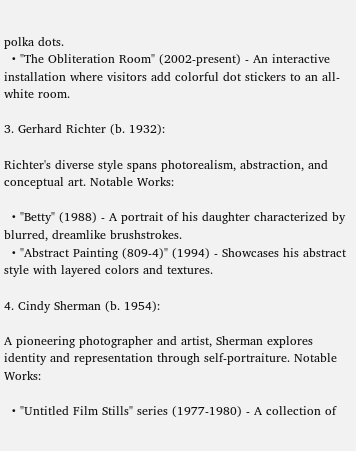polka dots.
  • "The Obliteration Room" (2002-present) - An interactive installation where visitors add colorful dot stickers to an all-white room.

3. Gerhard Richter (b. 1932):

Richter's diverse style spans photorealism, abstraction, and conceptual art. Notable Works:

  • "Betty" (1988) - A portrait of his daughter characterized by blurred, dreamlike brushstrokes.
  • "Abstract Painting (809-4)" (1994) - Showcases his abstract style with layered colors and textures.

4. Cindy Sherman (b. 1954):

A pioneering photographer and artist, Sherman explores identity and representation through self-portraiture. Notable Works:

  • "Untitled Film Stills" series (1977-1980) - A collection of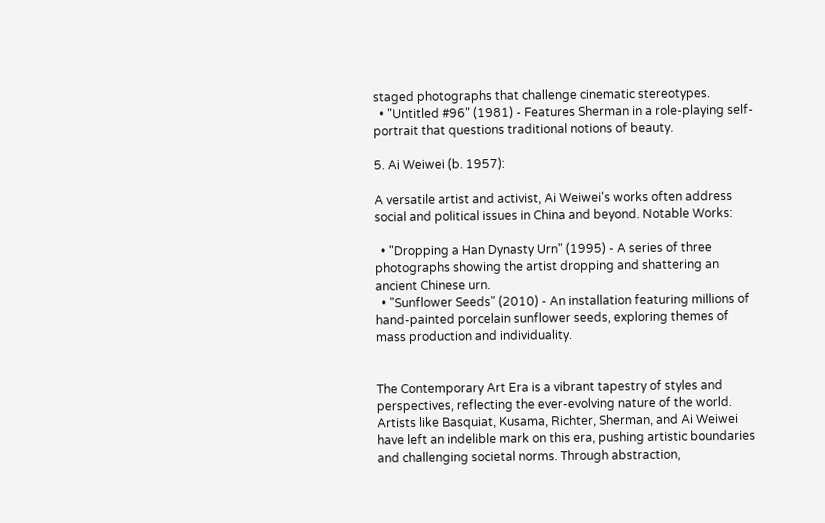staged photographs that challenge cinematic stereotypes.
  • "Untitled #96" (1981) - Features Sherman in a role-playing self-portrait that questions traditional notions of beauty.

5. Ai Weiwei (b. 1957):

A versatile artist and activist, Ai Weiwei's works often address social and political issues in China and beyond. Notable Works:

  • "Dropping a Han Dynasty Urn" (1995) - A series of three photographs showing the artist dropping and shattering an ancient Chinese urn.
  • "Sunflower Seeds" (2010) - An installation featuring millions of hand-painted porcelain sunflower seeds, exploring themes of mass production and individuality.


The Contemporary Art Era is a vibrant tapestry of styles and perspectives, reflecting the ever-evolving nature of the world. Artists like Basquiat, Kusama, Richter, Sherman, and Ai Weiwei have left an indelible mark on this era, pushing artistic boundaries and challenging societal norms. Through abstraction,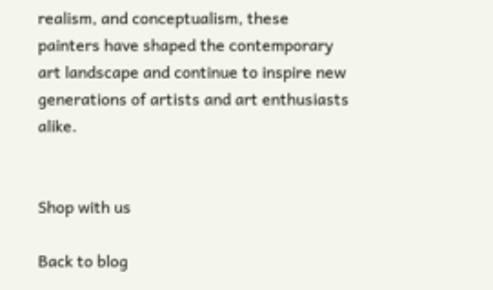realism, and conceptualism, these painters have shaped the contemporary art landscape and continue to inspire new generations of artists and art enthusiasts alike.


Shop with us

Back to blog